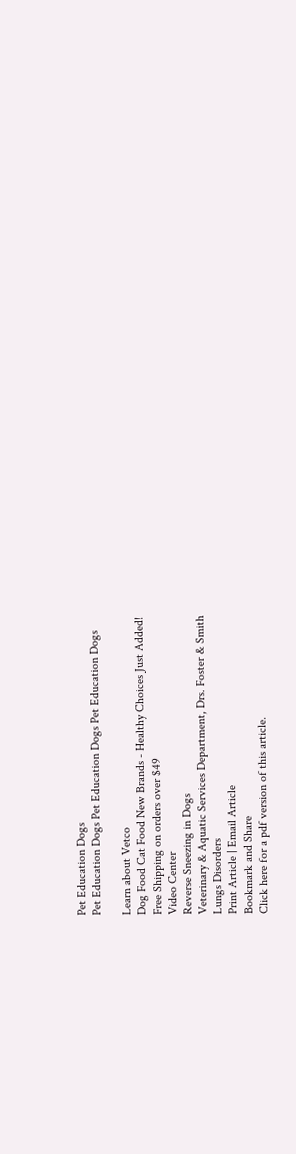Pet Education Dogs
Pet Education Dogs Pet Education Dogs Pet Education Dogs

Learn about Vetco
Dog Food Cat Food New Brands - Healthy Choices Just Added!
Free Shipping on orders over $49
Video Center
Reverse Sneezing in Dogs
Veterinary & Aquatic Services Department, Drs. Foster & Smith
Lungs Disorders
Print Article | Email Article
Bookmark and Share
Click here for a pdf version of this article.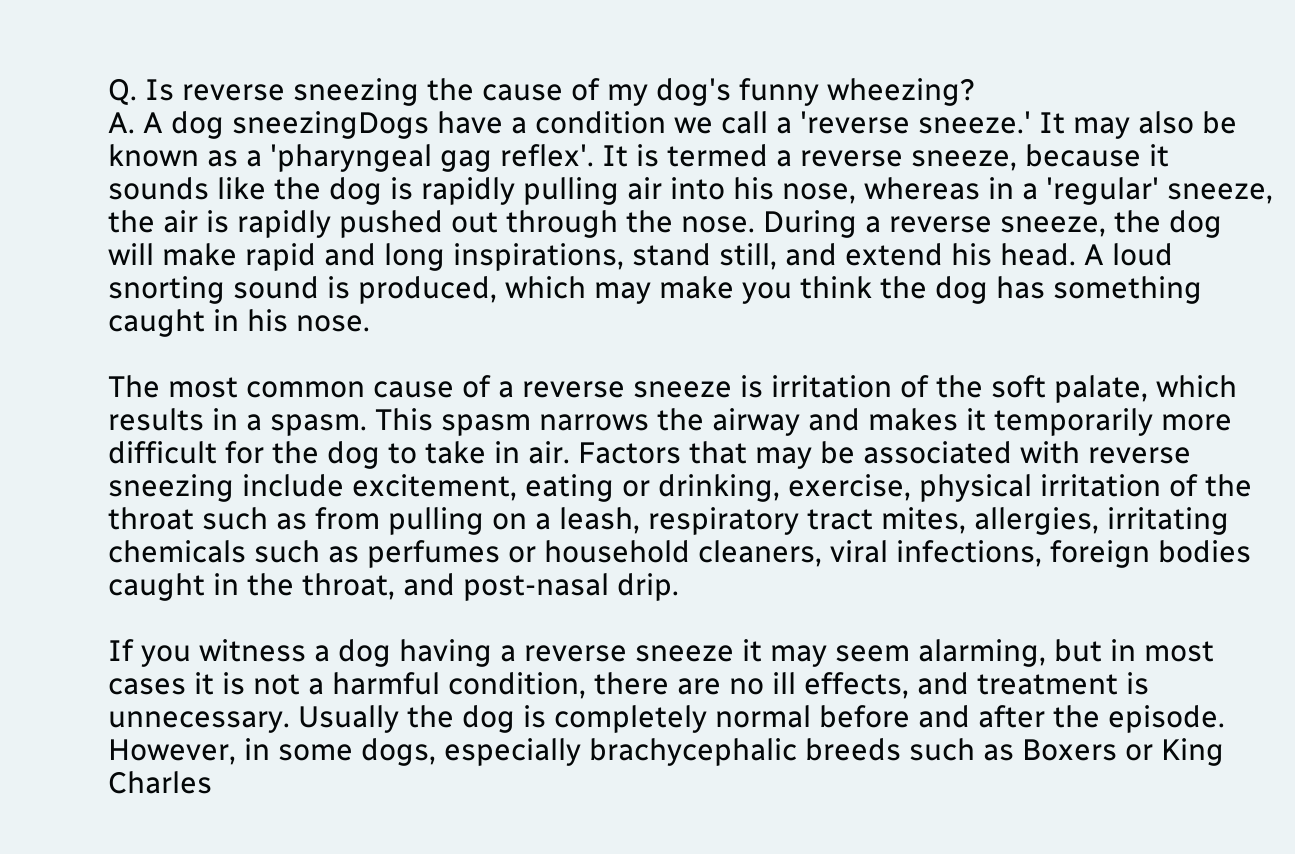Q. Is reverse sneezing the cause of my dog's funny wheezing?
A. A dog sneezingDogs have a condition we call a 'reverse sneeze.' It may also be known as a 'pharyngeal gag reflex'. It is termed a reverse sneeze, because it sounds like the dog is rapidly pulling air into his nose, whereas in a 'regular' sneeze, the air is rapidly pushed out through the nose. During a reverse sneeze, the dog will make rapid and long inspirations, stand still, and extend his head. A loud snorting sound is produced, which may make you think the dog has something caught in his nose.

The most common cause of a reverse sneeze is irritation of the soft palate, which results in a spasm. This spasm narrows the airway and makes it temporarily more difficult for the dog to take in air. Factors that may be associated with reverse sneezing include excitement, eating or drinking, exercise, physical irritation of the throat such as from pulling on a leash, respiratory tract mites, allergies, irritating chemicals such as perfumes or household cleaners, viral infections, foreign bodies caught in the throat, and post-nasal drip.

If you witness a dog having a reverse sneeze it may seem alarming, but in most cases it is not a harmful condition, there are no ill effects, and treatment is unnecessary. Usually the dog is completely normal before and after the episode. However, in some dogs, especially brachycephalic breeds such as Boxers or King Charles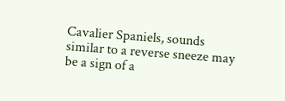Cavalier Spaniels, sounds similar to a reverse sneeze may be a sign of a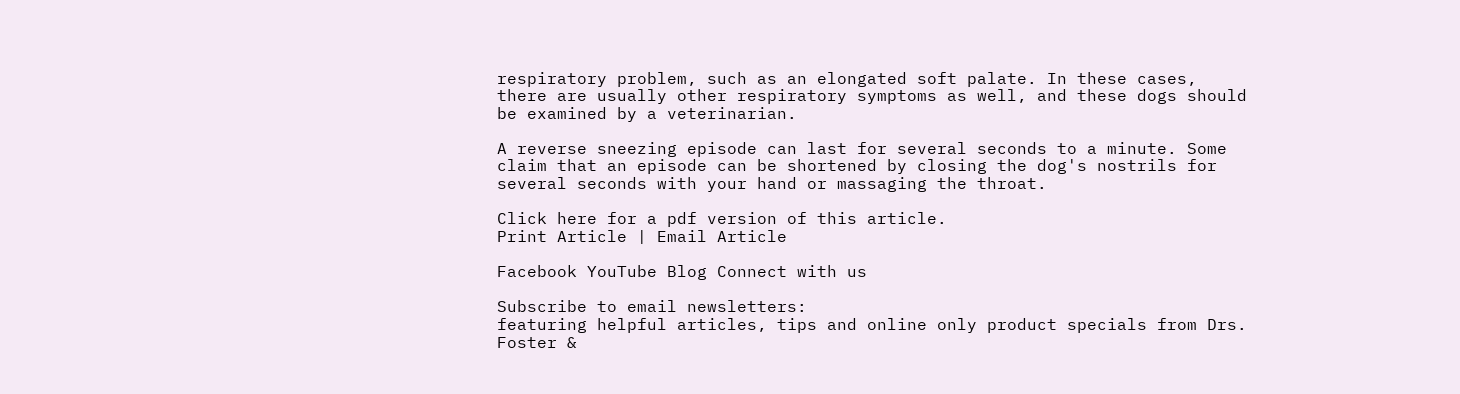respiratory problem, such as an elongated soft palate. In these cases, there are usually other respiratory symptoms as well, and these dogs should be examined by a veterinarian.

A reverse sneezing episode can last for several seconds to a minute. Some claim that an episode can be shortened by closing the dog's nostrils for several seconds with your hand or massaging the throat.

Click here for a pdf version of this article.
Print Article | Email Article

Facebook YouTube Blog Connect with us

Subscribe to email newsletters:
featuring helpful articles, tips and online only product specials from Drs. Foster &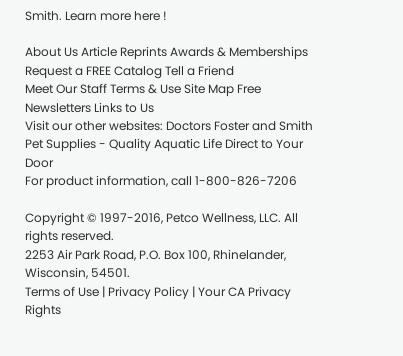Smith. Learn more here !

About Us Article Reprints Awards & Memberships Request a FREE Catalog Tell a Friend
Meet Our Staff Terms & Use Site Map Free Newsletters Links to Us
Visit our other websites: Doctors Foster and Smith Pet Supplies - Quality Aquatic Life Direct to Your Door
For product information, call 1-800-826-7206

Copyright © 1997-2016, Petco Wellness, LLC. All rights reserved.
2253 Air Park Road, P.O. Box 100, Rhinelander, Wisconsin, 54501.
Terms of Use | Privacy Policy | Your CA Privacy Rights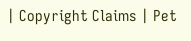| Copyright Claims | Pet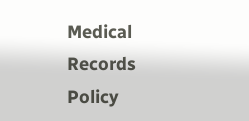Medical Records Policy